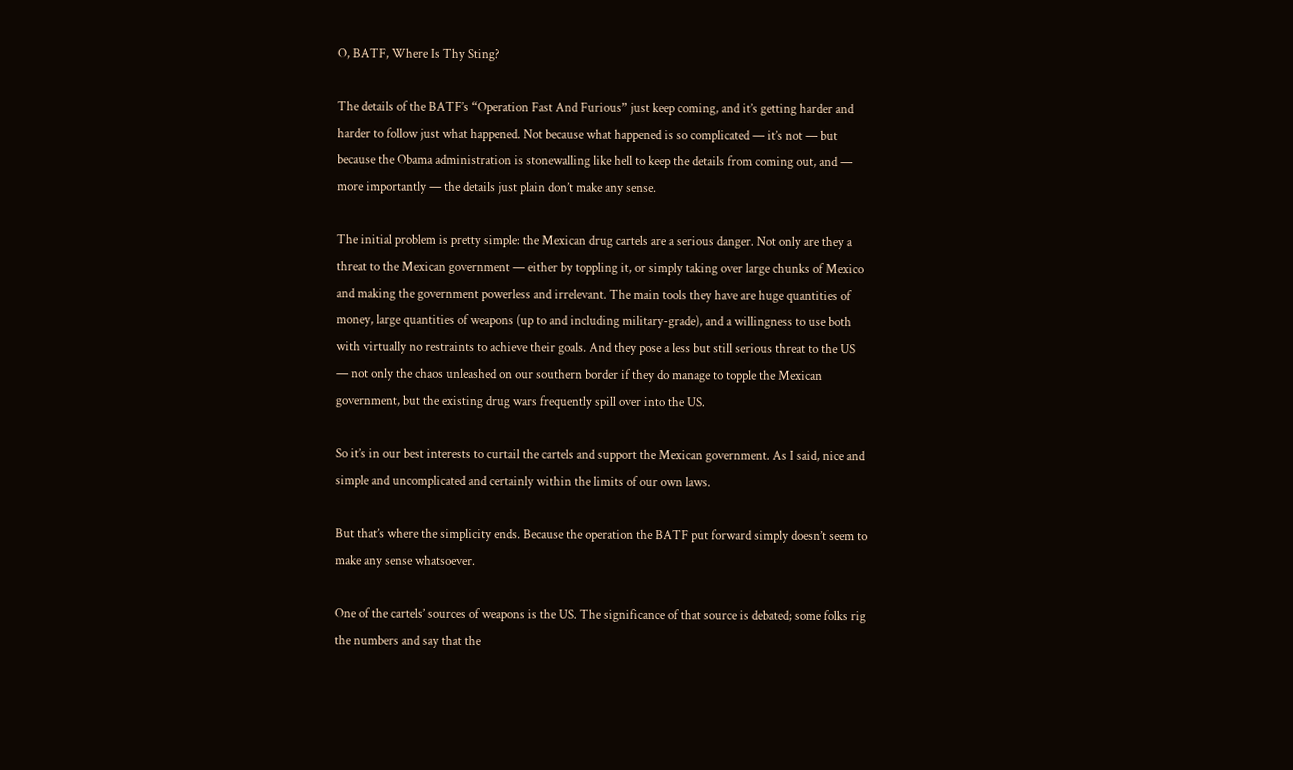O, BATF, Where Is Thy Sting?

The details of the BATF’s “Operation Fast And Furious” just keep coming, and it’s getting harder and harder to follow just what happened. Not because what happened is so complicated — it’s not — but because the Obama administration is stonewalling like hell to keep the details from coming out, and — more importantly — the details just plain don’t make any sense.

The initial problem is pretty simple: the Mexican drug cartels are a serious danger. Not only are they a threat to the Mexican government — either by toppling it, or simply taking over large chunks of Mexico and making the government powerless and irrelevant. The main tools they have are huge quantities of money, large quantities of weapons (up to and including military-grade), and a willingness to use both with virtually no restraints to achieve their goals. And they pose a less but still serious threat to the US — not only the chaos unleashed on our southern border if they do manage to topple the Mexican government, but the existing drug wars frequently spill over into the US.

So it’s in our best interests to curtail the cartels and support the Mexican government. As I said, nice and simple and uncomplicated and certainly within the limits of our own laws.

But that’s where the simplicity ends. Because the operation the BATF put forward simply doesn’t seem to make any sense whatsoever.

One of the cartels’ sources of weapons is the US. The significance of that source is debated; some folks rig the numbers and say that the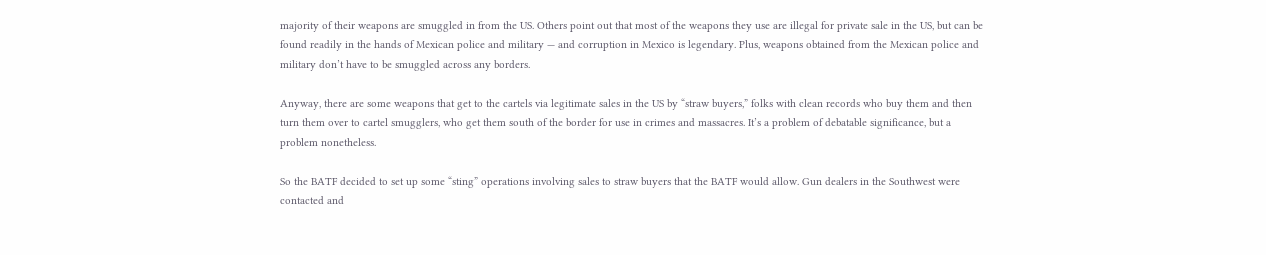majority of their weapons are smuggled in from the US. Others point out that most of the weapons they use are illegal for private sale in the US, but can be found readily in the hands of Mexican police and military — and corruption in Mexico is legendary. Plus, weapons obtained from the Mexican police and military don’t have to be smuggled across any borders.

Anyway, there are some weapons that get to the cartels via legitimate sales in the US by “straw buyers,” folks with clean records who buy them and then turn them over to cartel smugglers, who get them south of the border for use in crimes and massacres. It’s a problem of debatable significance, but a problem nonetheless.

So the BATF decided to set up some “sting” operations involving sales to straw buyers that the BATF would allow. Gun dealers in the Southwest were contacted and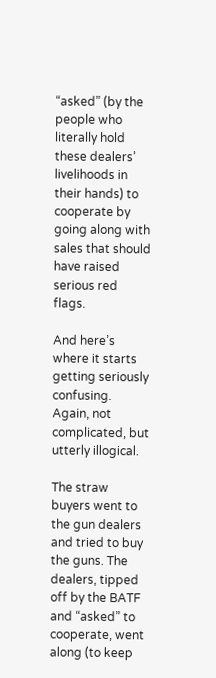“asked” (by the people who literally hold these dealers’ livelihoods in their hands) to cooperate by going along with sales that should have raised serious red flags.

And here’s where it starts getting seriously confusing. Again, not complicated, but utterly illogical.

The straw buyers went to the gun dealers and tried to buy the guns. The dealers, tipped off by the BATF and “asked” to cooperate, went along (to keep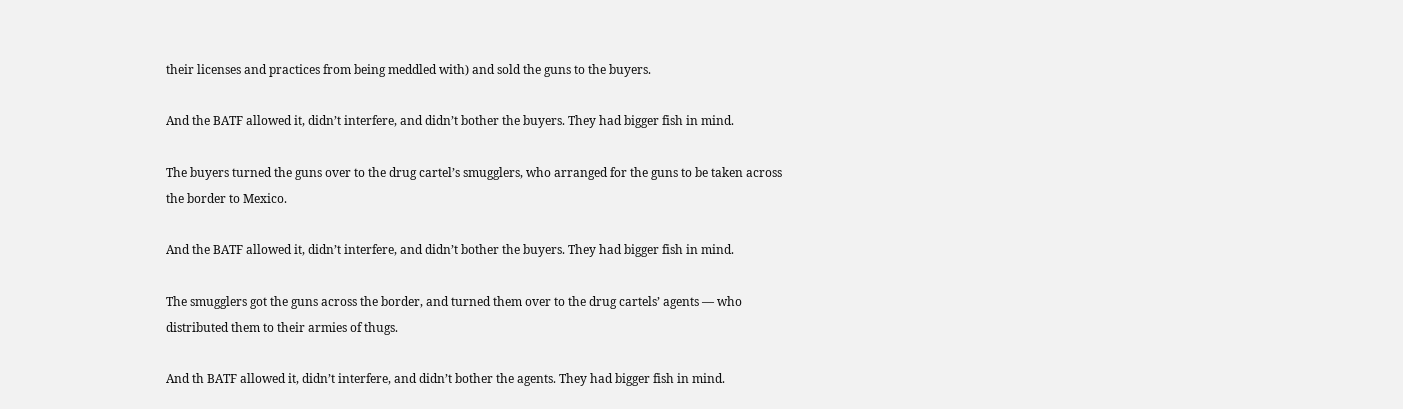their licenses and practices from being meddled with) and sold the guns to the buyers.

And the BATF allowed it, didn’t interfere, and didn’t bother the buyers. They had bigger fish in mind.

The buyers turned the guns over to the drug cartel’s smugglers, who arranged for the guns to be taken across the border to Mexico.

And the BATF allowed it, didn’t interfere, and didn’t bother the buyers. They had bigger fish in mind.

The smugglers got the guns across the border, and turned them over to the drug cartels’ agents — who distributed them to their armies of thugs.

And th BATF allowed it, didn’t interfere, and didn’t bother the agents. They had bigger fish in mind.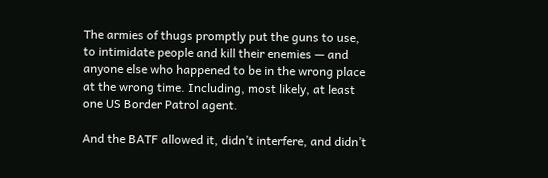The armies of thugs promptly put the guns to use, to intimidate people and kill their enemies — and anyone else who happened to be in the wrong place at the wrong time. Including, most likely, at least one US Border Patrol agent.

And the BATF allowed it, didn’t interfere, and didn’t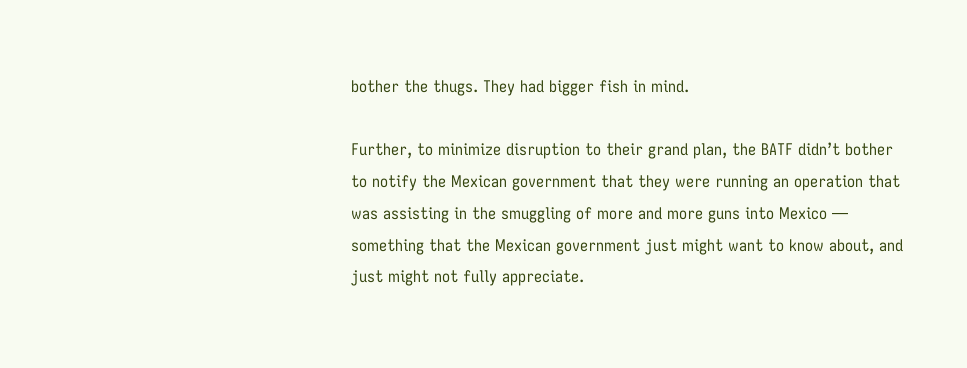bother the thugs. They had bigger fish in mind.

Further, to minimize disruption to their grand plan, the BATF didn’t bother to notify the Mexican government that they were running an operation that was assisting in the smuggling of more and more guns into Mexico — something that the Mexican government just might want to know about, and just might not fully appreciate.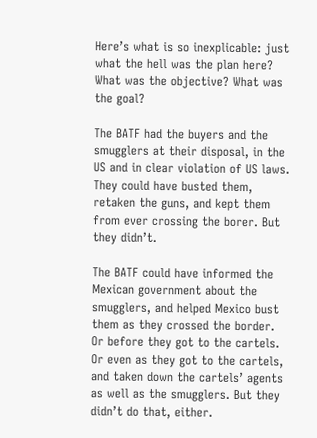Here’s what is so inexplicable: just what the hell was the plan here? What was the objective? What was the goal?

The BATF had the buyers and the smugglers at their disposal, in the US and in clear violation of US laws. They could have busted them, retaken the guns, and kept them from ever crossing the borer. But they didn’t.

The BATF could have informed the Mexican government about the smugglers, and helped Mexico bust them as they crossed the border. Or before they got to the cartels. Or even as they got to the cartels, and taken down the cartels’ agents as well as the smugglers. But they didn’t do that, either.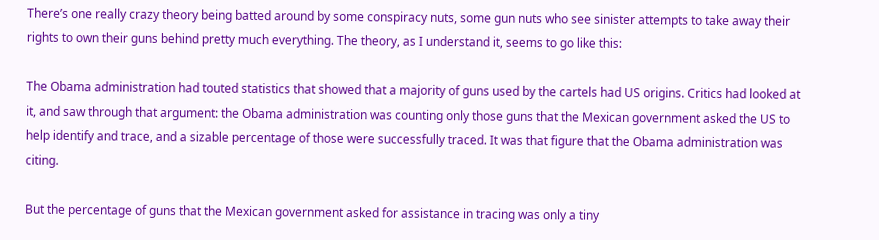There’s one really crazy theory being batted around by some conspiracy nuts, some gun nuts who see sinister attempts to take away their rights to own their guns behind pretty much everything. The theory, as I understand it, seems to go like this:

The Obama administration had touted statistics that showed that a majority of guns used by the cartels had US origins. Critics had looked at it, and saw through that argument: the Obama administration was counting only those guns that the Mexican government asked the US to help identify and trace, and a sizable percentage of those were successfully traced. It was that figure that the Obama administration was citing.

But the percentage of guns that the Mexican government asked for assistance in tracing was only a tiny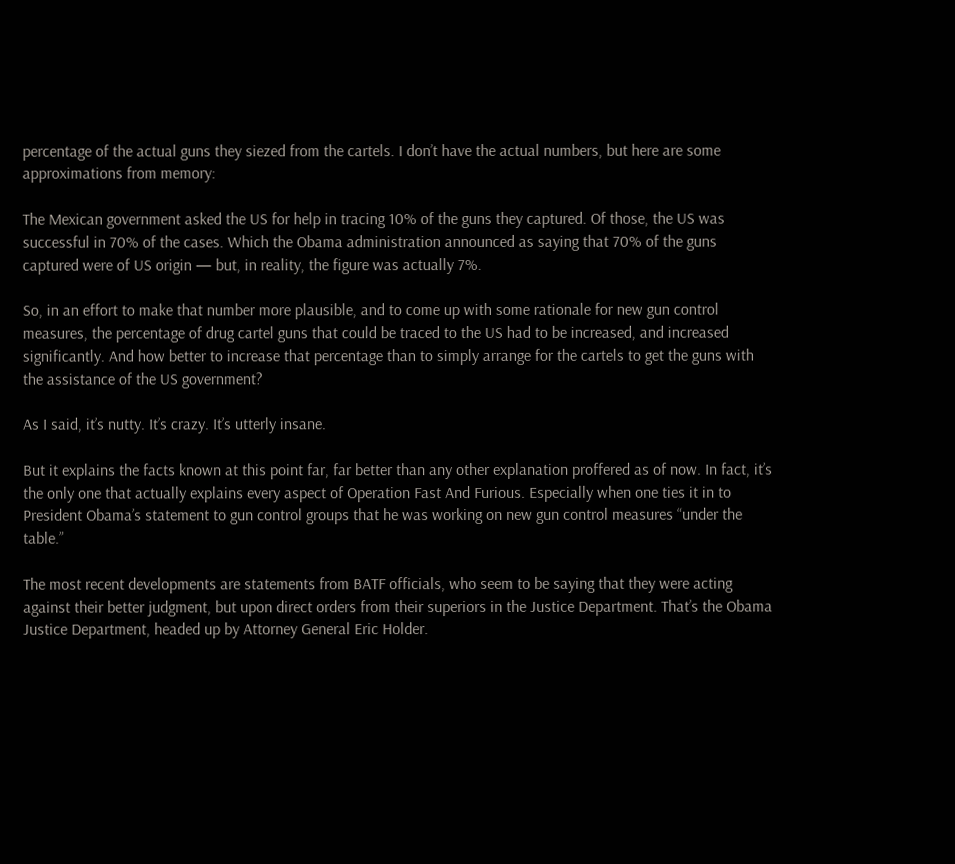percentage of the actual guns they siezed from the cartels. I don’t have the actual numbers, but here are some approximations from memory:

The Mexican government asked the US for help in tracing 10% of the guns they captured. Of those, the US was successful in 70% of the cases. Which the Obama administration announced as saying that 70% of the guns captured were of US origin — but, in reality, the figure was actually 7%.

So, in an effort to make that number more plausible, and to come up with some rationale for new gun control measures, the percentage of drug cartel guns that could be traced to the US had to be increased, and increased significantly. And how better to increase that percentage than to simply arrange for the cartels to get the guns with the assistance of the US government?

As I said, it’s nutty. It’s crazy. It’s utterly insane.

But it explains the facts known at this point far, far better than any other explanation proffered as of now. In fact, it’s the only one that actually explains every aspect of Operation Fast And Furious. Especially when one ties it in to President Obama’s statement to gun control groups that he was working on new gun control measures “under the table.”

The most recent developments are statements from BATF officials, who seem to be saying that they were acting against their better judgment, but upon direct orders from their superiors in the Justice Department. That’s the Obama Justice Department, headed up by Attorney General Eric Holder.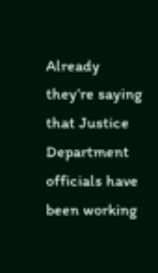Already they’re saying that Justice Department officials have been working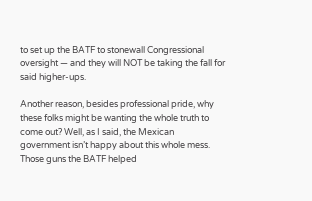to set up the BATF to stonewall Congressional oversight — and they will NOT be taking the fall for said higher-ups.

Another reason, besides professional pride, why these folks might be wanting the whole truth to come out? Well, as I said, the Mexican government isn’t happy about this whole mess. Those guns the BATF helped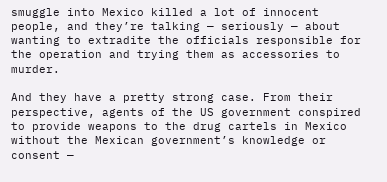smuggle into Mexico killed a lot of innocent people, and they’re talking — seriously — about wanting to extradite the officials responsible for the operation and trying them as accessories to murder.

And they have a pretty strong case. From their perspective, agents of the US government conspired to provide weapons to the drug cartels in Mexico without the Mexican government’s knowledge or consent —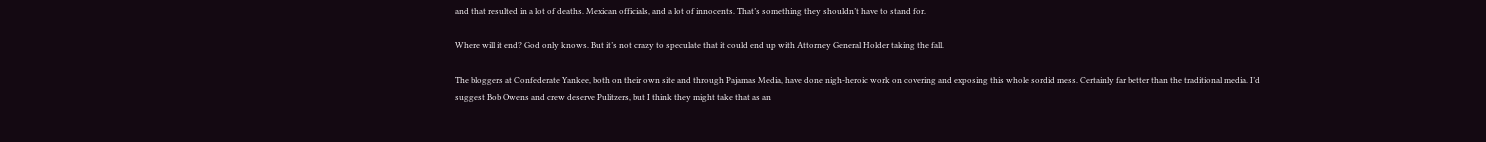and that resulted in a lot of deaths. Mexican officials, and a lot of innocents. That’s something they shouldn’t have to stand for.

Where will it end? God only knows. But it’s not crazy to speculate that it could end up with Attorney General Holder taking the fall.

The bloggers at Confederate Yankee, both on their own site and through Pajamas Media, have done nigh-heroic work on covering and exposing this whole sordid mess. Certainly far better than the traditional media. I’d suggest Bob Owens and crew deserve Pulitzers, but I think they might take that as an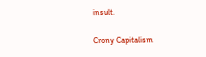insult.

Crony Capitalism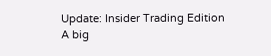Update: Insider Trading Edition
A big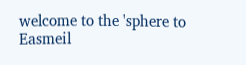welcome to the 'sphere to Easmeil